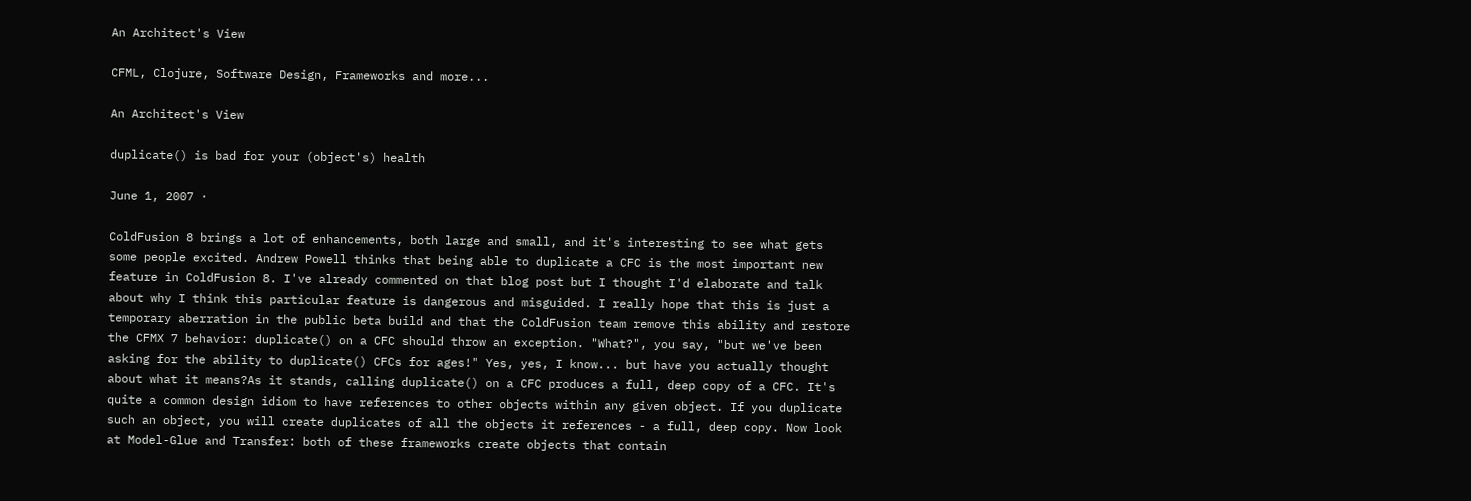An Architect's View

CFML, Clojure, Software Design, Frameworks and more...

An Architect's View

duplicate() is bad for your (object's) health

June 1, 2007 ·

ColdFusion 8 brings a lot of enhancements, both large and small, and it's interesting to see what gets some people excited. Andrew Powell thinks that being able to duplicate a CFC is the most important new feature in ColdFusion 8. I've already commented on that blog post but I thought I'd elaborate and talk about why I think this particular feature is dangerous and misguided. I really hope that this is just a temporary aberration in the public beta build and that the ColdFusion team remove this ability and restore the CFMX 7 behavior: duplicate() on a CFC should throw an exception. "What?", you say, "but we've been asking for the ability to duplicate() CFCs for ages!" Yes, yes, I know... but have you actually thought about what it means?As it stands, calling duplicate() on a CFC produces a full, deep copy of a CFC. It's quite a common design idiom to have references to other objects within any given object. If you duplicate such an object, you will create duplicates of all the objects it references - a full, deep copy. Now look at Model-Glue and Transfer: both of these frameworks create objects that contain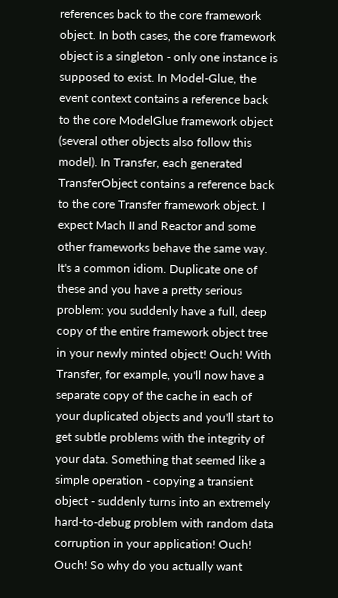references back to the core framework object. In both cases, the core framework object is a singleton - only one instance is supposed to exist. In Model-Glue, the event context contains a reference back to the core ModelGlue framework object (several other objects also follow this model). In Transfer, each generated TransferObject contains a reference back to the core Transfer framework object. I expect Mach II and Reactor and some other frameworks behave the same way. It's a common idiom. Duplicate one of these and you have a pretty serious problem: you suddenly have a full, deep copy of the entire framework object tree in your newly minted object! Ouch! With Transfer, for example, you'll now have a separate copy of the cache in each of your duplicated objects and you'll start to get subtle problems with the integrity of your data. Something that seemed like a simple operation - copying a transient object - suddenly turns into an extremely hard-to-debug problem with random data corruption in your application! Ouch! Ouch! So why do you actually want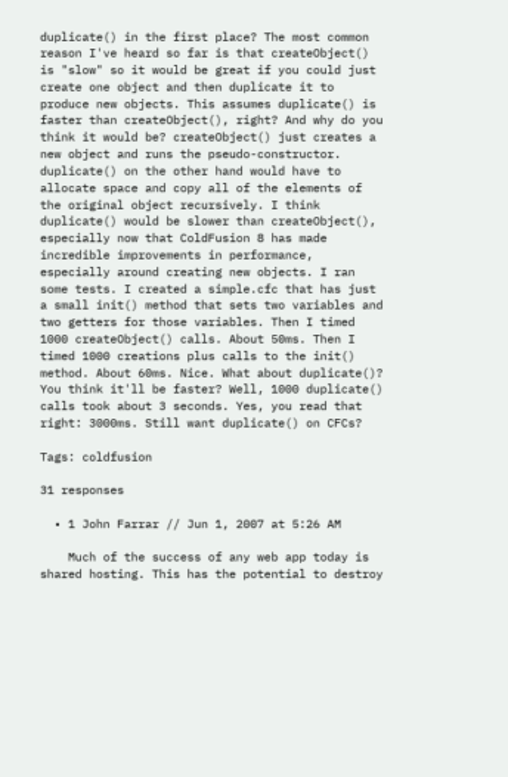duplicate() in the first place? The most common reason I've heard so far is that createObject() is "slow" so it would be great if you could just create one object and then duplicate it to produce new objects. This assumes duplicate() is faster than createObject(), right? And why do you think it would be? createObject() just creates a new object and runs the pseudo-constructor. duplicate() on the other hand would have to allocate space and copy all of the elements of the original object recursively. I think duplicate() would be slower than createObject(), especially now that ColdFusion 8 has made incredible improvements in performance, especially around creating new objects. I ran some tests. I created a simple.cfc that has just a small init() method that sets two variables and two getters for those variables. Then I timed 1000 createObject() calls. About 50ms. Then I timed 1000 creations plus calls to the init() method. About 60ms. Nice. What about duplicate()? You think it'll be faster? Well, 1000 duplicate() calls took about 3 seconds. Yes, you read that right: 3000ms. Still want duplicate() on CFCs?

Tags: coldfusion

31 responses

  • 1 John Farrar // Jun 1, 2007 at 5:26 AM

    Much of the success of any web app today is shared hosting. This has the potential to destroy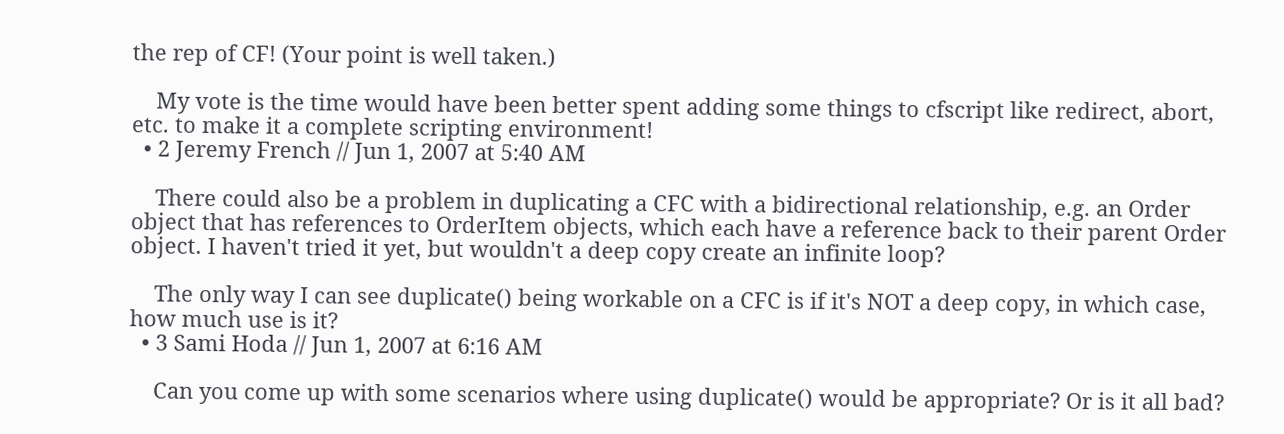the rep of CF! (Your point is well taken.)

    My vote is the time would have been better spent adding some things to cfscript like redirect, abort, etc. to make it a complete scripting environment!
  • 2 Jeremy French // Jun 1, 2007 at 5:40 AM

    There could also be a problem in duplicating a CFC with a bidirectional relationship, e.g. an Order object that has references to OrderItem objects, which each have a reference back to their parent Order object. I haven't tried it yet, but wouldn't a deep copy create an infinite loop?

    The only way I can see duplicate() being workable on a CFC is if it's NOT a deep copy, in which case, how much use is it?
  • 3 Sami Hoda // Jun 1, 2007 at 6:16 AM

    Can you come up with some scenarios where using duplicate() would be appropriate? Or is it all bad?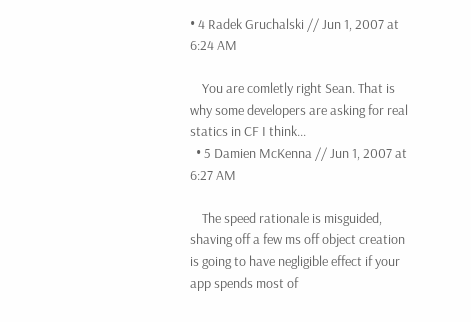• 4 Radek Gruchalski // Jun 1, 2007 at 6:24 AM

    You are comletly right Sean. That is why some developers are asking for real statics in CF I think...
  • 5 Damien McKenna // Jun 1, 2007 at 6:27 AM

    The speed rationale is misguided, shaving off a few ms off object creation is going to have negligible effect if your app spends most of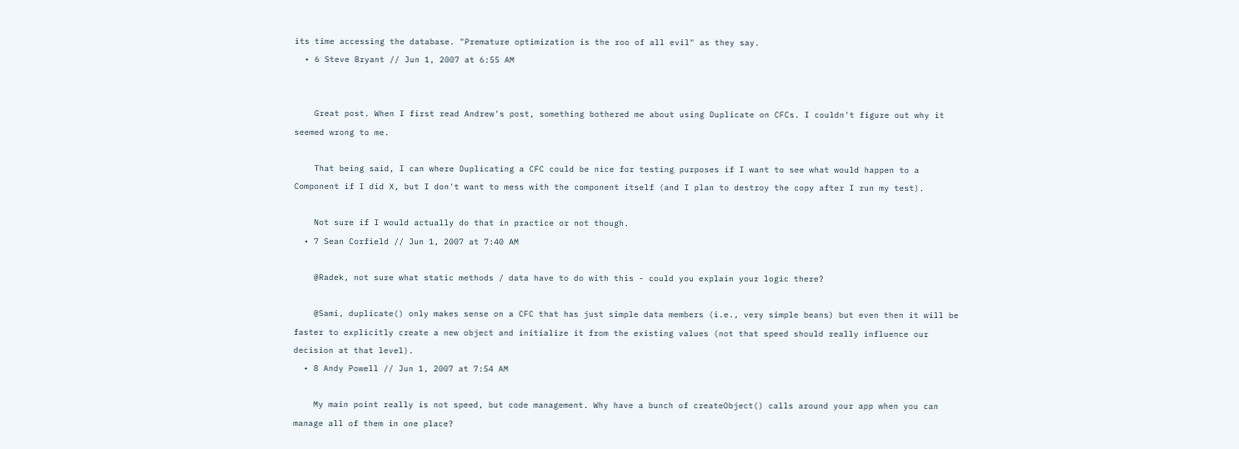its time accessing the database. "Premature optimization is the roo of all evil" as they say.
  • 6 Steve Bryant // Jun 1, 2007 at 6:55 AM


    Great post. When I first read Andrew's post, something bothered me about using Duplicate on CFCs. I couldn't figure out why it seemed wrong to me.

    That being said, I can where Duplicating a CFC could be nice for testing purposes if I want to see what would happen to a Component if I did X, but I don't want to mess with the component itself (and I plan to destroy the copy after I run my test).

    Not sure if I would actually do that in practice or not though.
  • 7 Sean Corfield // Jun 1, 2007 at 7:40 AM

    @Radek, not sure what static methods / data have to do with this - could you explain your logic there?

    @Sami, duplicate() only makes sense on a CFC that has just simple data members (i.e., very simple beans) but even then it will be faster to explicitly create a new object and initialize it from the existing values (not that speed should really influence our decision at that level).
  • 8 Andy Powell // Jun 1, 2007 at 7:54 AM

    My main point really is not speed, but code management. Why have a bunch of createObject() calls around your app when you can manage all of them in one place?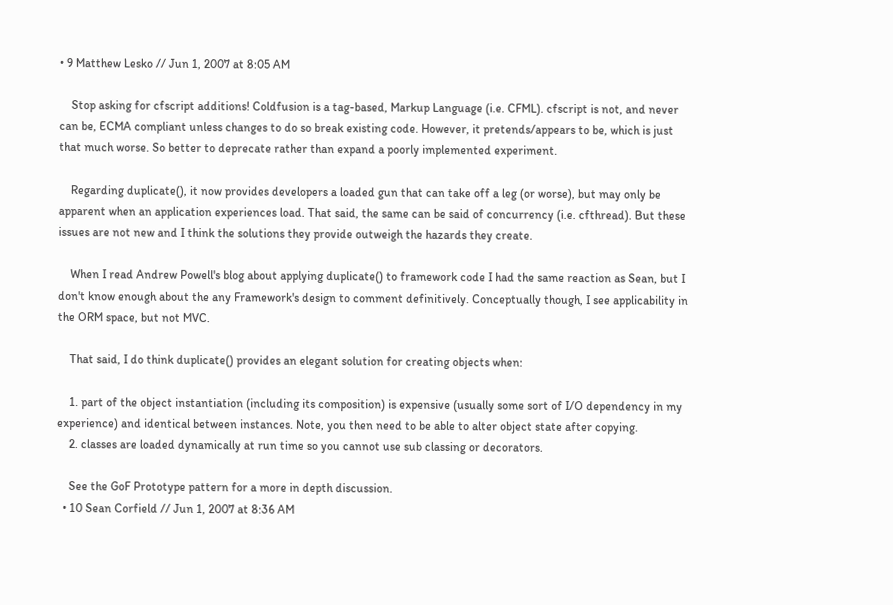• 9 Matthew Lesko // Jun 1, 2007 at 8:05 AM

    Stop asking for cfscript additions! Coldfusion is a tag-based, Markup Language (i.e. CFML). cfscript is not, and never can be, ECMA compliant unless changes to do so break existing code. However, it pretends/appears to be, which is just that much worse. So better to deprecate rather than expand a poorly implemented experiment.

    Regarding duplicate(), it now provides developers a loaded gun that can take off a leg (or worse), but may only be apparent when an application experiences load. That said, the same can be said of concurrency (i.e. cfthread). But these issues are not new and I think the solutions they provide outweigh the hazards they create.

    When I read Andrew Powell's blog about applying duplicate() to framework code I had the same reaction as Sean, but I don't know enough about the any Framework's design to comment definitively. Conceptually though, I see applicability in the ORM space, but not MVC.

    That said, I do think duplicate() provides an elegant solution for creating objects when:

    1. part of the object instantiation (including its composition) is expensive (usually some sort of I/O dependency in my experience) and identical between instances. Note, you then need to be able to alter object state after copying.
    2. classes are loaded dynamically at run time so you cannot use sub classing or decorators.

    See the GoF Prototype pattern for a more in depth discussion.
  • 10 Sean Corfield // Jun 1, 2007 at 8:36 AM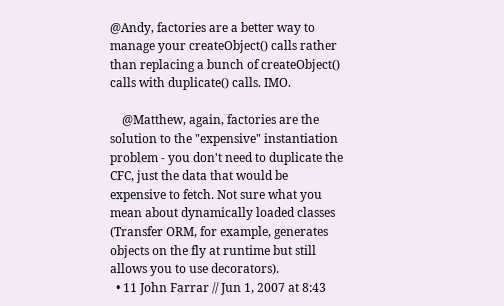@Andy, factories are a better way to manage your createObject() calls rather than replacing a bunch of createObject() calls with duplicate() calls. IMO.

    @Matthew, again, factories are the solution to the "expensive" instantiation problem - you don't need to duplicate the CFC, just the data that would be expensive to fetch. Not sure what you mean about dynamically loaded classes (Transfer ORM, for example, generates objects on the fly at runtime but still allows you to use decorators).
  • 11 John Farrar // Jun 1, 2007 at 8:43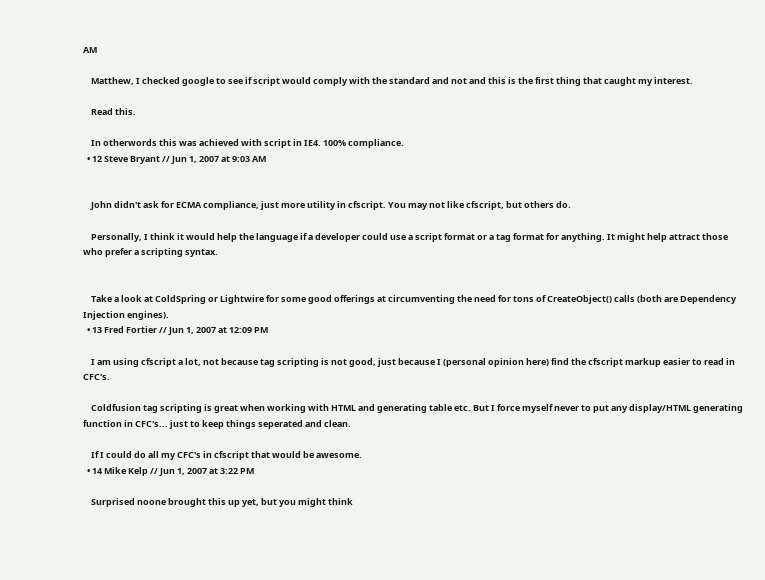AM

    Matthew, I checked google to see if script would comply with the standard and not and this is the first thing that caught my interest.

    Read this.

    In otherwords this was achieved with script in IE4. 100% compliance.
  • 12 Steve Bryant // Jun 1, 2007 at 9:03 AM


    John didn't ask for ECMA compliance, just more utility in cfscript. You may not like cfscript, but others do.

    Personally, I think it would help the language if a developer could use a script format or a tag format for anything. It might help attract those who prefer a scripting syntax.


    Take a look at ColdSpring or Lightwire for some good offerings at circumventing the need for tons of CreateObject() calls (both are Dependency Injection engines).
  • 13 Fred Fortier // Jun 1, 2007 at 12:09 PM

    I am using cfscript a lot, not because tag scripting is not good, just because I (personal opinion here) find the cfscript markup easier to read in CFC's.

    Coldfusion tag scripting is great when working with HTML and generating table etc. But I force myself never to put any display/HTML generating function in CFC's... just to keep things seperated and clean.

    If I could do all my CFC's in cfscript that would be awesome.
  • 14 Mike Kelp // Jun 1, 2007 at 3:22 PM

    Surprised noone brought this up yet, but you might think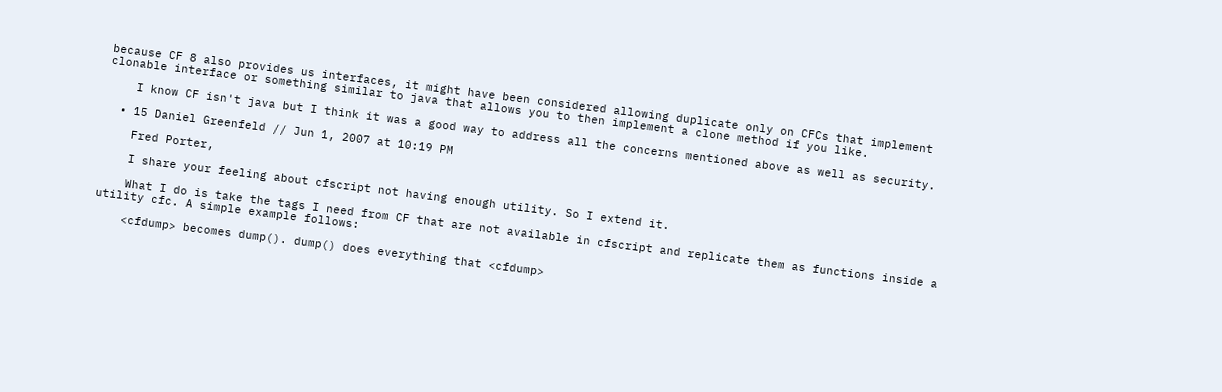because CF 8 also provides us interfaces, it might have been considered allowing duplicate only on CFCs that implement clonable interface or something similar to java that allows you to then implement a clone method if you like.

    I know CF isn't java but I think it was a good way to address all the concerns mentioned above as well as security.

  • 15 Daniel Greenfeld // Jun 1, 2007 at 10:19 PM

    Fred Porter,

    I share your feeling about cfscript not having enough utility. So I extend it.

    What I do is take the tags I need from CF that are not available in cfscript and replicate them as functions inside a utility cfc. A simple example follows:

    <cfdump> becomes dump(). dump() does everything that <cfdump>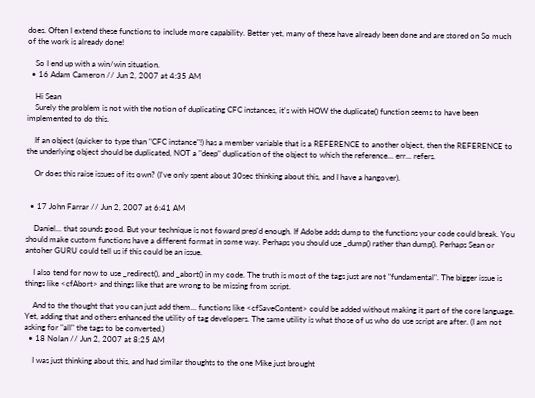does. Often I extend these functions to include more capability. Better yet, many of these have already been done and are stored on So much of the work is already done!

    So I end up with a win/win situation.
  • 16 Adam Cameron // Jun 2, 2007 at 4:35 AM

    Hi Sean
    Surely the problem is not with the notion of duplicating CFC instances, it's with HOW the duplicate() function seems to have been implemented to do this.

    If an object (quicker to type than "CFC instance"!) has a member variable that is a REFERENCE to another object, then the REFERENCE to the underlying object should be duplicated, NOT a "deep" duplication of the object to which the reference... err... refers.

    Or does this raise issues of its own? (I've only spent about 30sec thinking about this, and I have a hangover).


  • 17 John Farrar // Jun 2, 2007 at 6:41 AM

    Daniel... that sounds good. But your technique is not foward prep'd enough. If Adobe adds dump to the functions your code could break. You should make custom functions have a different format in some way. Perhaps you should use _dump() rather than dump(). Perhaps Sean or antoher GURU could tell us if this could be an issue.

    I also tend for now to use _redirect(), and _abort() in my code. The truth is most of the tags just are not "fundamental". The bigger issue is things like <cfAbort> and things like that are wrong to be missing from script.

    And to the thought that you can just add them... functions like <cfSaveContent> could be added without making it part of the core language. Yet, adding that and others enhanced the utility of tag developers. The same utility is what those of us who do use script are after. (I am not asking for "all" the tags to be converted.)
  • 18 Nolan // Jun 2, 2007 at 8:25 AM

    I was just thinking about this, and had similar thoughts to the one Mike just brought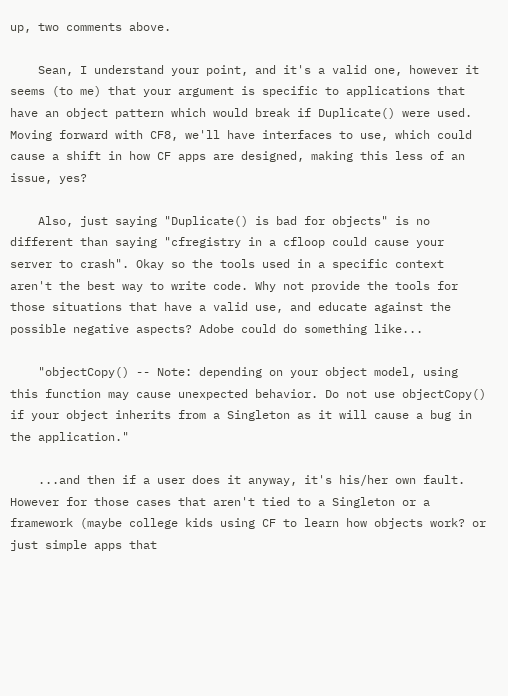up, two comments above.

    Sean, I understand your point, and it's a valid one, however it seems (to me) that your argument is specific to applications that have an object pattern which would break if Duplicate() were used. Moving forward with CF8, we'll have interfaces to use, which could cause a shift in how CF apps are designed, making this less of an issue, yes?

    Also, just saying "Duplicate() is bad for objects" is no different than saying "cfregistry in a cfloop could cause your server to crash". Okay so the tools used in a specific context aren't the best way to write code. Why not provide the tools for those situations that have a valid use, and educate against the possible negative aspects? Adobe could do something like...

    "objectCopy() -- Note: depending on your object model, using this function may cause unexpected behavior. Do not use objectCopy() if your object inherits from a Singleton as it will cause a bug in the application."

    ...and then if a user does it anyway, it's his/her own fault. However for those cases that aren't tied to a Singleton or a framework (maybe college kids using CF to learn how objects work? or just simple apps that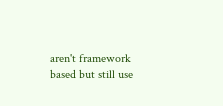aren't framework based but still use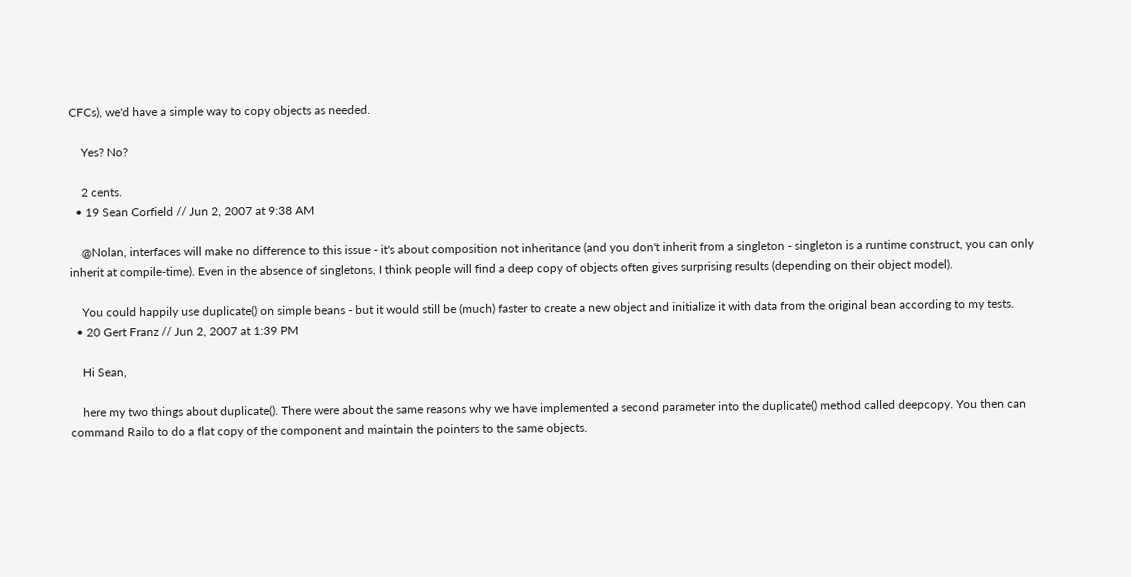CFCs), we'd have a simple way to copy objects as needed.

    Yes? No?

    2 cents.
  • 19 Sean Corfield // Jun 2, 2007 at 9:38 AM

    @Nolan, interfaces will make no difference to this issue - it's about composition not inheritance (and you don't inherit from a singleton - singleton is a runtime construct, you can only inherit at compile-time). Even in the absence of singletons, I think people will find a deep copy of objects often gives surprising results (depending on their object model).

    You could happily use duplicate() on simple beans - but it would still be (much) faster to create a new object and initialize it with data from the original bean according to my tests.
  • 20 Gert Franz // Jun 2, 2007 at 1:39 PM

    Hi Sean,

    here my two things about duplicate(). There were about the same reasons why we have implemented a second parameter into the duplicate() method called deepcopy. You then can command Railo to do a flat copy of the component and maintain the pointers to the same objects.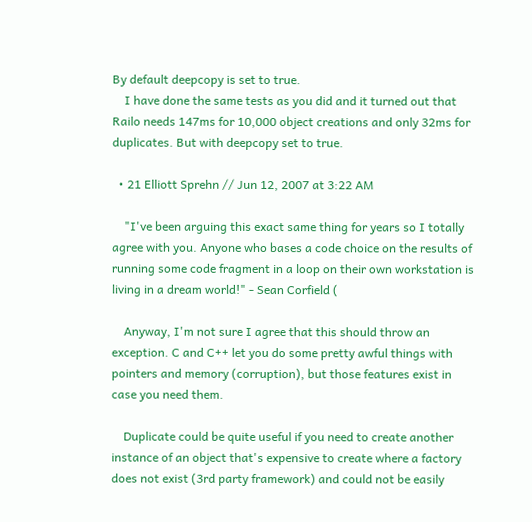By default deepcopy is set to true.
    I have done the same tests as you did and it turned out that Railo needs 147ms for 10,000 object creations and only 32ms for duplicates. But with deepcopy set to true.

  • 21 Elliott Sprehn // Jun 12, 2007 at 3:22 AM

    "I've been arguing this exact same thing for years so I totally agree with you. Anyone who bases a code choice on the results of running some code fragment in a loop on their own workstation is living in a dream world!" - Sean Corfield (

    Anyway, I'm not sure I agree that this should throw an exception. C and C++ let you do some pretty awful things with pointers and memory (corruption), but those features exist in case you need them.

    Duplicate could be quite useful if you need to create another instance of an object that's expensive to create where a factory does not exist (3rd party framework) and could not be easily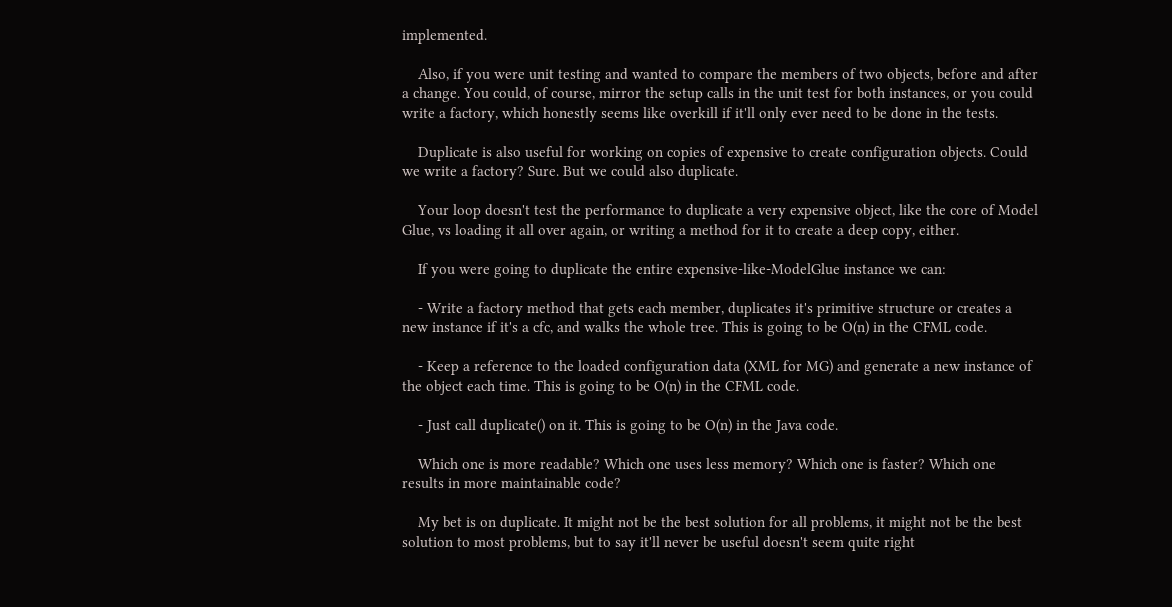implemented.

    Also, if you were unit testing and wanted to compare the members of two objects, before and after a change. You could, of course, mirror the setup calls in the unit test for both instances, or you could write a factory, which honestly seems like overkill if it'll only ever need to be done in the tests.

    Duplicate is also useful for working on copies of expensive to create configuration objects. Could we write a factory? Sure. But we could also duplicate.

    Your loop doesn't test the performance to duplicate a very expensive object, like the core of Model Glue, vs loading it all over again, or writing a method for it to create a deep copy, either.

    If you were going to duplicate the entire expensive-like-ModelGlue instance we can:

    - Write a factory method that gets each member, duplicates it's primitive structure or creates a new instance if it's a cfc, and walks the whole tree. This is going to be O(n) in the CFML code.

    - Keep a reference to the loaded configuration data (XML for MG) and generate a new instance of the object each time. This is going to be O(n) in the CFML code.

    - Just call duplicate() on it. This is going to be O(n) in the Java code.

    Which one is more readable? Which one uses less memory? Which one is faster? Which one results in more maintainable code?

    My bet is on duplicate. It might not be the best solution for all problems, it might not be the best solution to most problems, but to say it'll never be useful doesn't seem quite right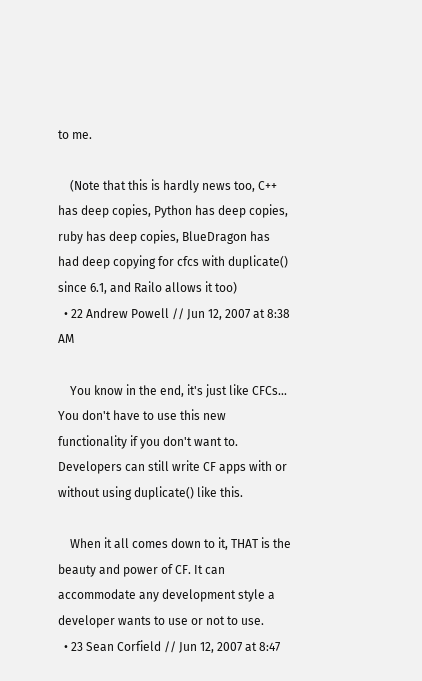to me.

    (Note that this is hardly news too, C++ has deep copies, Python has deep copies, ruby has deep copies, BlueDragon has had deep copying for cfcs with duplicate() since 6.1, and Railo allows it too)
  • 22 Andrew Powell // Jun 12, 2007 at 8:38 AM

    You know in the end, it's just like CFCs... You don't have to use this new functionality if you don't want to. Developers can still write CF apps with or without using duplicate() like this.

    When it all comes down to it, THAT is the beauty and power of CF. It can accommodate any development style a developer wants to use or not to use.
  • 23 Sean Corfield // Jun 12, 2007 at 8:47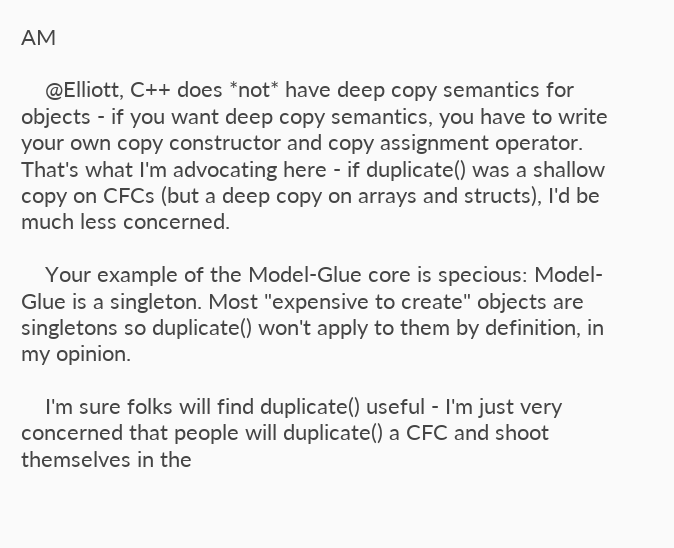AM

    @Elliott, C++ does *not* have deep copy semantics for objects - if you want deep copy semantics, you have to write your own copy constructor and copy assignment operator. That's what I'm advocating here - if duplicate() was a shallow copy on CFCs (but a deep copy on arrays and structs), I'd be much less concerned.

    Your example of the Model-Glue core is specious: Model-Glue is a singleton. Most "expensive to create" objects are singletons so duplicate() won't apply to them by definition, in my opinion.

    I'm sure folks will find duplicate() useful - I'm just very concerned that people will duplicate() a CFC and shoot themselves in the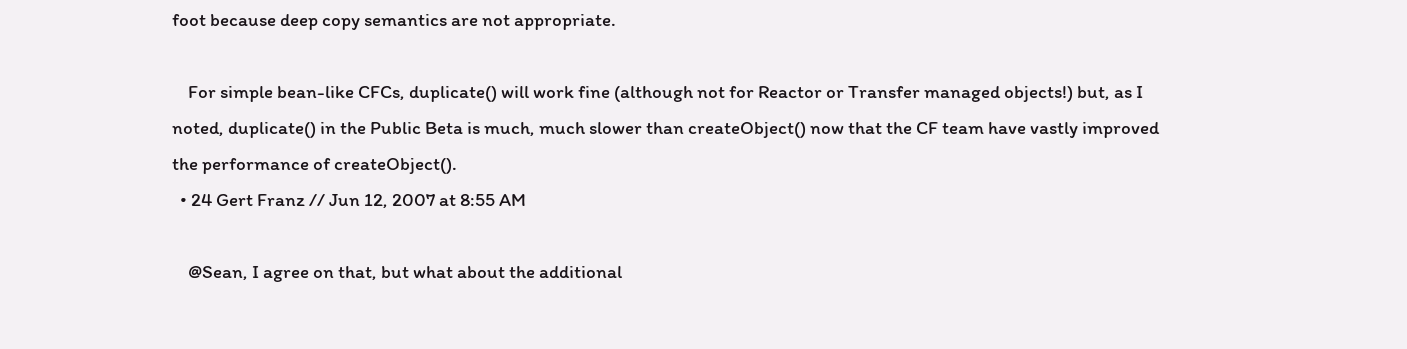foot because deep copy semantics are not appropriate.

    For simple bean-like CFCs, duplicate() will work fine (although not for Reactor or Transfer managed objects!) but, as I noted, duplicate() in the Public Beta is much, much slower than createObject() now that the CF team have vastly improved the performance of createObject().
  • 24 Gert Franz // Jun 12, 2007 at 8:55 AM

    @Sean, I agree on that, but what about the additional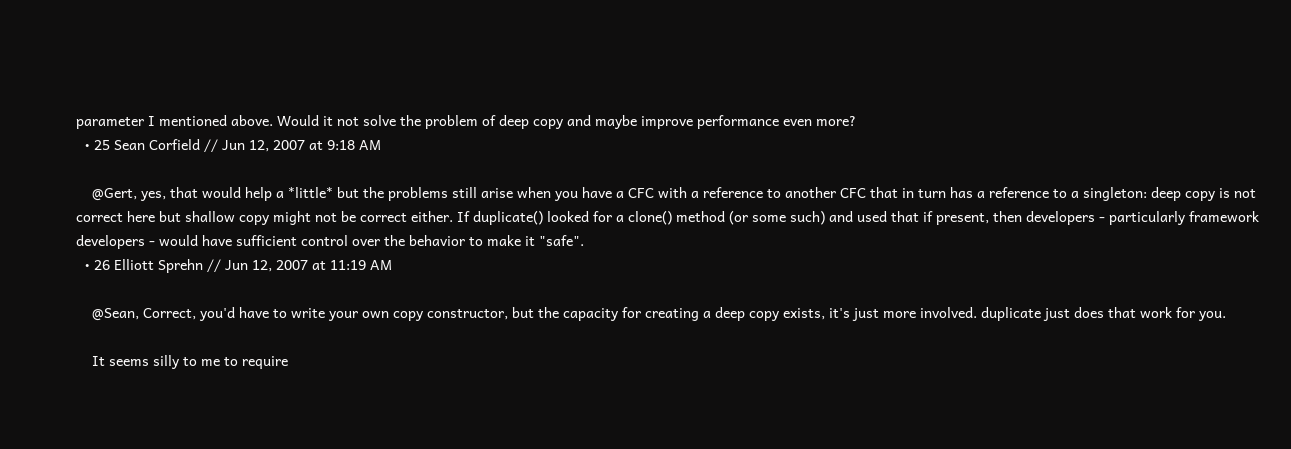parameter I mentioned above. Would it not solve the problem of deep copy and maybe improve performance even more?
  • 25 Sean Corfield // Jun 12, 2007 at 9:18 AM

    @Gert, yes, that would help a *little* but the problems still arise when you have a CFC with a reference to another CFC that in turn has a reference to a singleton: deep copy is not correct here but shallow copy might not be correct either. If duplicate() looked for a clone() method (or some such) and used that if present, then developers - particularly framework developers - would have sufficient control over the behavior to make it "safe".
  • 26 Elliott Sprehn // Jun 12, 2007 at 11:19 AM

    @Sean, Correct, you'd have to write your own copy constructor, but the capacity for creating a deep copy exists, it's just more involved. duplicate just does that work for you.

    It seems silly to me to require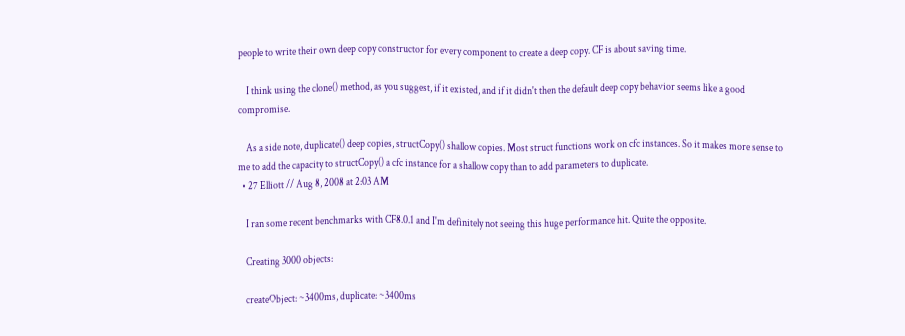people to write their own deep copy constructor for every component to create a deep copy. CF is about saving time.

    I think using the clone() method, as you suggest, if it existed, and if it didn't then the default deep copy behavior seems like a good compromise.

    As a side note, duplicate() deep copies, structCopy() shallow copies. Most struct functions work on cfc instances. So it makes more sense to me to add the capacity to structCopy() a cfc instance for a shallow copy than to add parameters to duplicate.
  • 27 Elliott // Aug 8, 2008 at 2:03 AM

    I ran some recent benchmarks with CF8.0.1 and I'm definitely not seeing this huge performance hit. Quite the opposite.

    Creating 3000 objects:

    createObject: ~3400ms, duplicate: ~3400ms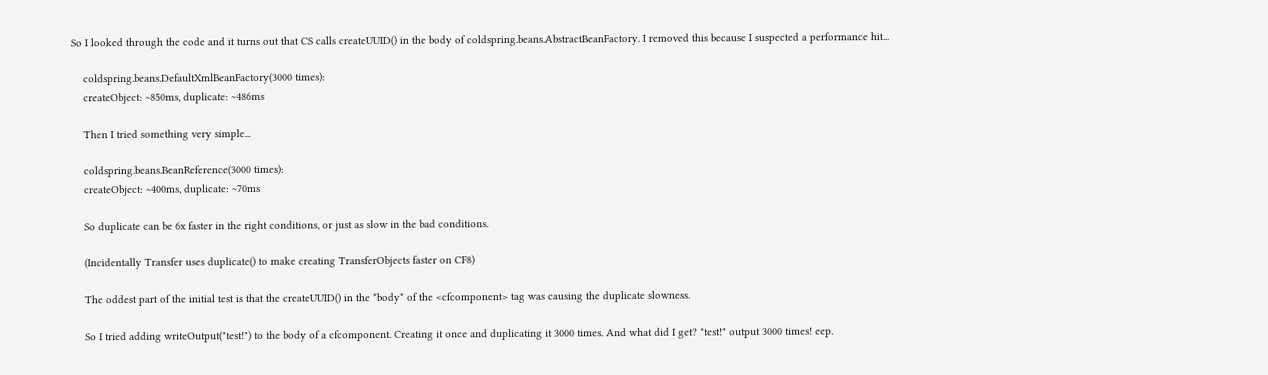So I looked through the code and it turns out that CS calls createUUID() in the body of coldspring.beans.AbstractBeanFactory. I removed this because I suspected a performance hit...

    coldspring.beans.DefaultXmlBeanFactory(3000 times):
    createObject: ~850ms, duplicate: ~486ms

    Then I tried something very simple...

    coldspring.beans.BeanReference(3000 times):
    createObject: ~400ms, duplicate: ~70ms

    So duplicate can be 6x faster in the right conditions, or just as slow in the bad conditions.

    (Incidentally Transfer uses duplicate() to make creating TransferObjects faster on CF8)

    The oddest part of the initial test is that the createUUID() in the *body* of the <cfcomponent> tag was causing the duplicate slowness.

    So I tried adding writeOutput("test!") to the body of a cfcomponent. Creating it once and duplicating it 3000 times. And what did I get? "test!" output 3000 times! eep.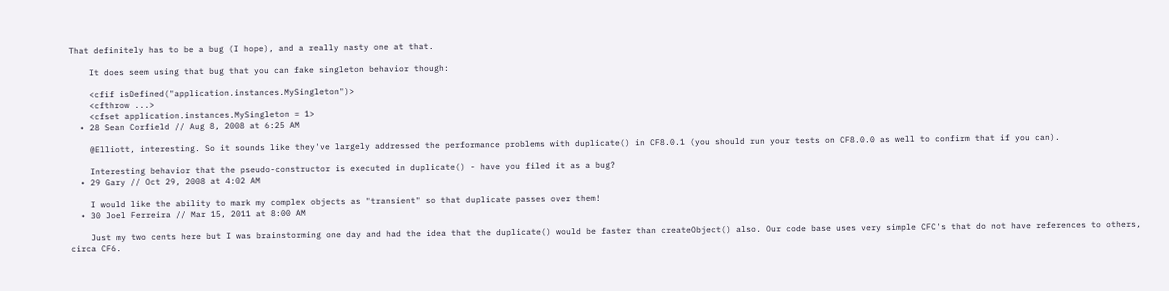That definitely has to be a bug (I hope), and a really nasty one at that.

    It does seem using that bug that you can fake singleton behavior though:

    <cfif isDefined("application.instances.MySingleton")>
    <cfthrow ...>
    <cfset application.instances.MySingleton = 1>
  • 28 Sean Corfield // Aug 8, 2008 at 6:25 AM

    @Elliott, interesting. So it sounds like they've largely addressed the performance problems with duplicate() in CF8.0.1 (you should run your tests on CF8.0.0 as well to confirm that if you can).

    Interesting behavior that the pseudo-constructor is executed in duplicate() - have you filed it as a bug?
  • 29 Gary // Oct 29, 2008 at 4:02 AM

    I would like the ability to mark my complex objects as "transient" so that duplicate passes over them!
  • 30 Joel Ferreira // Mar 15, 2011 at 8:00 AM

    Just my two cents here but I was brainstorming one day and had the idea that the duplicate() would be faster than createObject() also. Our code base uses very simple CFC's that do not have references to others, circa CF6.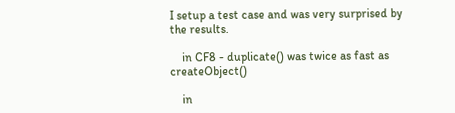I setup a test case and was very surprised by the results.

    in CF8 - duplicate() was twice as fast as createObject()

    in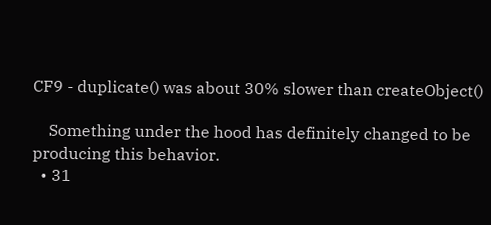CF9 - duplicate() was about 30% slower than createObject()

    Something under the hood has definitely changed to be producing this behavior.
  • 31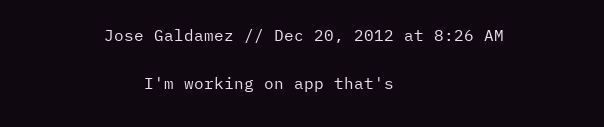Jose Galdamez // Dec 20, 2012 at 8:26 AM

    I'm working on app that's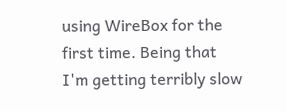using WireBox for the first time. Being that I'm getting terribly slow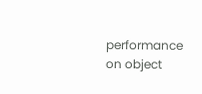performance on object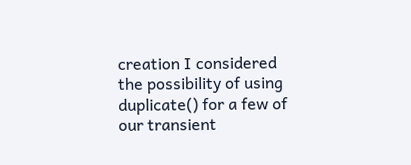creation I considered the possibility of using duplicate() for a few of our transient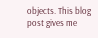objects. This blog post gives me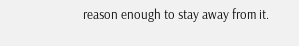reason enough to stay away from it.